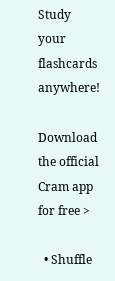Study your flashcards anywhere!

Download the official Cram app for free >

  • Shuffle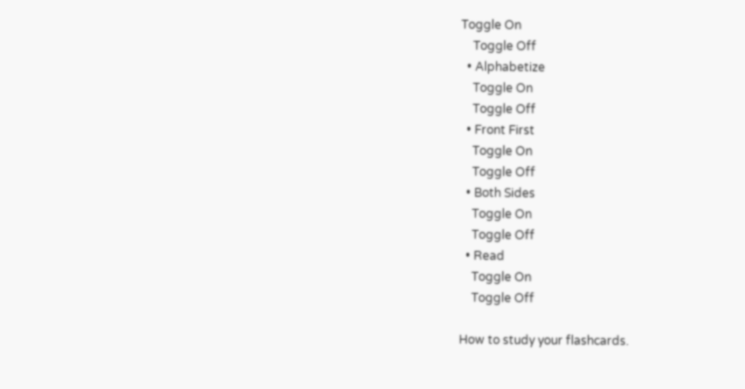Toggle On
    Toggle Off
  • Alphabetize
    Toggle On
    Toggle Off
  • Front First
    Toggle On
    Toggle Off
  • Both Sides
    Toggle On
    Toggle Off
  • Read
    Toggle On
    Toggle Off

How to study your flashcards.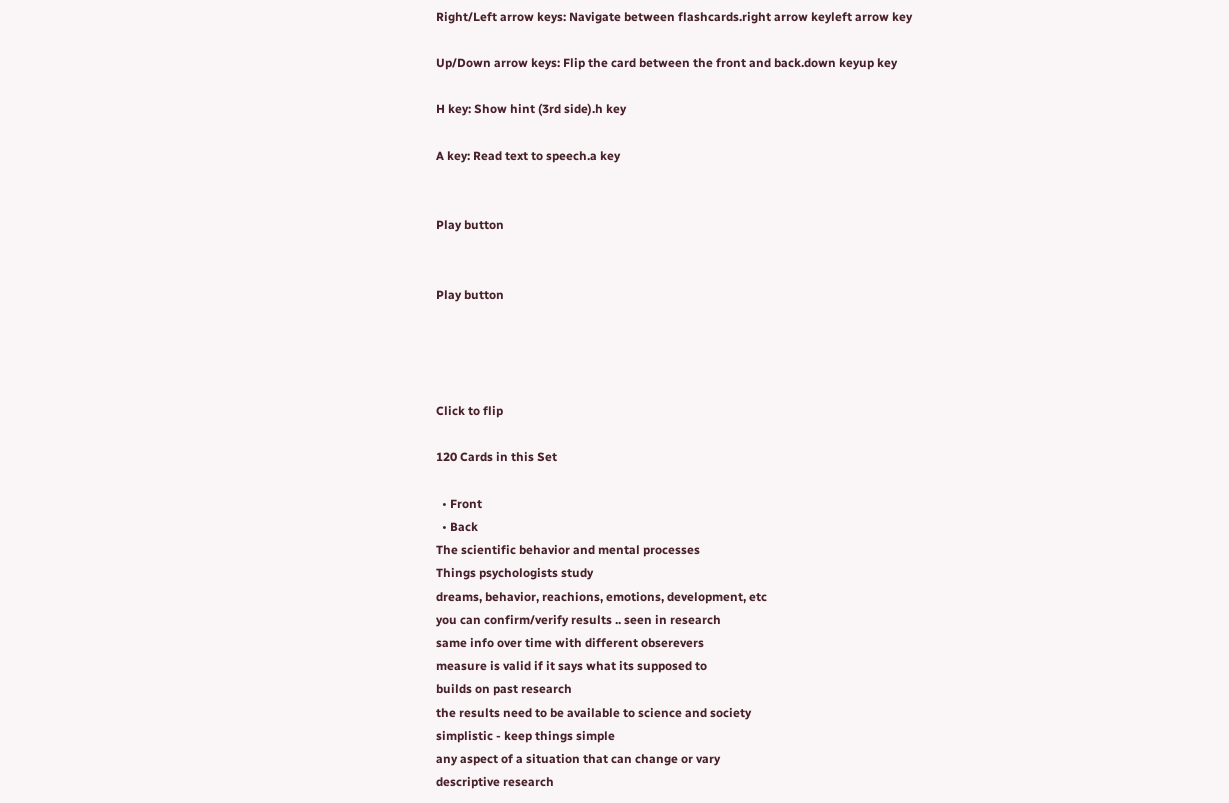Right/Left arrow keys: Navigate between flashcards.right arrow keyleft arrow key

Up/Down arrow keys: Flip the card between the front and back.down keyup key

H key: Show hint (3rd side).h key

A key: Read text to speech.a key


Play button


Play button




Click to flip

120 Cards in this Set

  • Front
  • Back
The scientific behavior and mental processes
Things psychologists study
dreams, behavior, reachions, emotions, development, etc
you can confirm/verify results .. seen in research
same info over time with different obserevers
measure is valid if it says what its supposed to
builds on past research
the results need to be available to science and society
simplistic - keep things simple
any aspect of a situation that can change or vary
descriptive research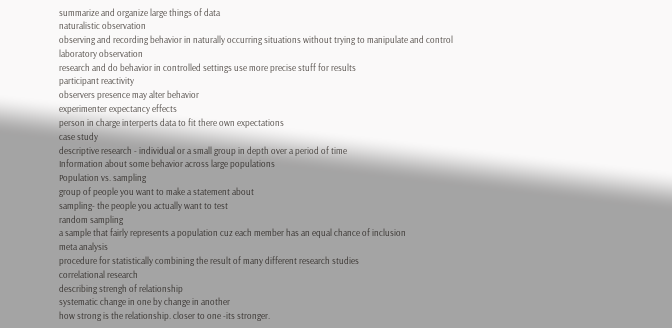summarize and organize large things of data
naturalistic observation
observing and recording behavior in naturally occurring situations without trying to manipulate and control
laboratory observation
research and do behavior in controlled settings use more precise stuff for results
participant reactivity
observers presence may alter behavior
experimenter expectancy effects
person in charge interperts data to fit there own expectations
case study
descriptive research - individual or a small group in depth over a period of time
Information about some behavior across large populations
Population vs. sampling
group of people you want to make a statement about
sampling- the people you actually want to test
random sampling
a sample that fairly represents a population cuz each member has an equal chance of inclusion
meta analysis
procedure for statistically combining the result of many different research studies
correlational research
describing strengh of relationship
systematic change in one by change in another
how strong is the relationship. closer to one -its stronger.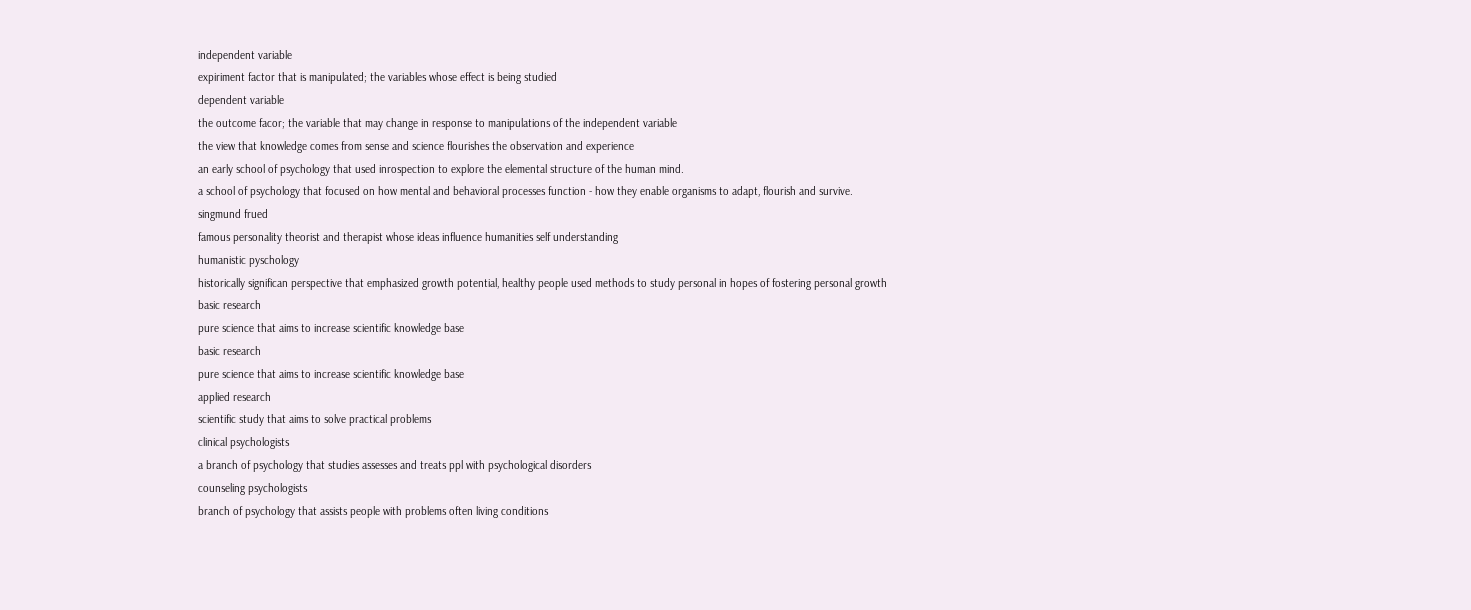independent variable
expiriment factor that is manipulated; the variables whose effect is being studied
dependent variable
the outcome facor; the variable that may change in response to manipulations of the independent variable
the view that knowledge comes from sense and science flourishes the observation and experience
an early school of psychology that used inrospection to explore the elemental structure of the human mind.
a school of psychology that focused on how mental and behavioral processes function - how they enable organisms to adapt, flourish and survive.
singmund frued
famous personality theorist and therapist whose ideas influence humanities self understanding
humanistic pyschology
historically significan perspective that emphasized growth potential, healthy people used methods to study personal in hopes of fostering personal growth
basic research
pure science that aims to increase scientific knowledge base
basic research
pure science that aims to increase scientific knowledge base
applied research
scientific study that aims to solve practical problems
clinical psychologists
a branch of psychology that studies assesses and treats ppl with psychological disorders
counseling psychologists
branch of psychology that assists people with problems often living conditions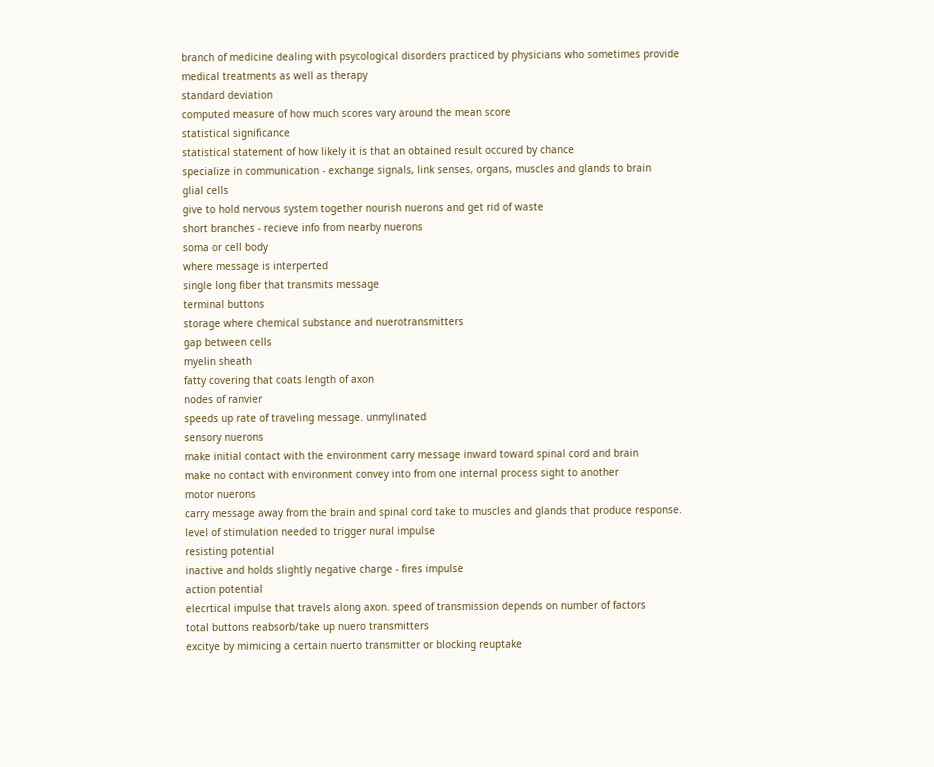branch of medicine dealing with psycological disorders practiced by physicians who sometimes provide medical treatments as well as therapy
standard deviation
computed measure of how much scores vary around the mean score
statistical significance
statistical statement of how likely it is that an obtained result occured by chance
specialize in communication - exchange signals, link senses, organs, muscles and glands to brain
glial cells
give to hold nervous system together nourish nuerons and get rid of waste
short branches - recieve info from nearby nuerons
soma or cell body
where message is interperted
single long fiber that transmits message
terminal buttons
storage where chemical substance and nuerotransmitters
gap between cells
myelin sheath
fatty covering that coats length of axon
nodes of ranvier
speeds up rate of traveling message. unmylinated
sensory nuerons
make initial contact with the environment carry message inward toward spinal cord and brain
make no contact with environment convey into from one internal process sight to another
motor nuerons
carry message away from the brain and spinal cord take to muscles and glands that produce response.
level of stimulation needed to trigger nural impulse
resisting potential
inactive and holds slightly negative charge - fires impulse
action potential
elecrtical impulse that travels along axon. speed of transmission depends on number of factors
total buttons reabsorb/take up nuero transmitters
excitye by mimicing a certain nuerto transmitter or blocking reuptake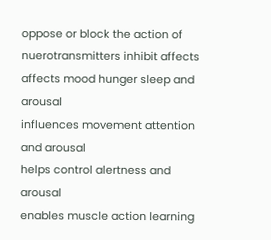oppose or block the action of nuerotransmitters inhibit affects
affects mood hunger sleep and arousal
influences movement attention and arousal
helps control alertness and arousal
enables muscle action learning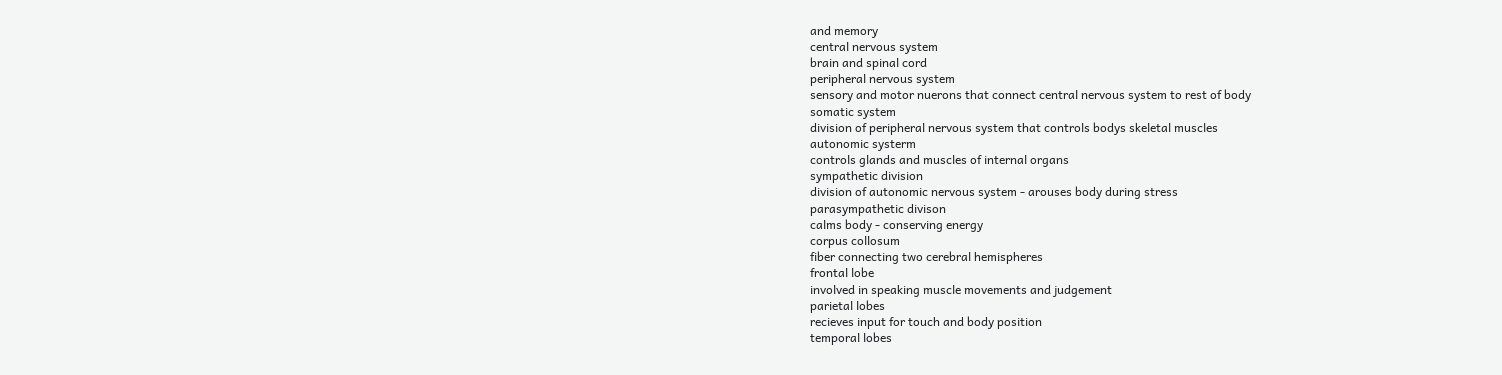and memory
central nervous system
brain and spinal cord
peripheral nervous system
sensory and motor nuerons that connect central nervous system to rest of body
somatic system
division of peripheral nervous system that controls bodys skeletal muscles
autonomic systerm
controls glands and muscles of internal organs
sympathetic division
division of autonomic nervous system - arouses body during stress
parasympathetic divison
calms body - conserving energy
corpus collosum
fiber connecting two cerebral hemispheres
frontal lobe
involved in speaking muscle movements and judgement
parietal lobes
recieves input for touch and body position
temporal lobes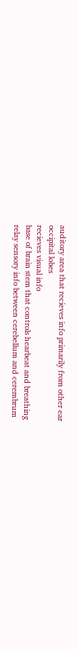auditory area that recieves info primarily from other ear
occipital lobes
recieves visual info
base of brain stem that controls hearbeat and breathing
relay sensory info between cerebellum and cerembrum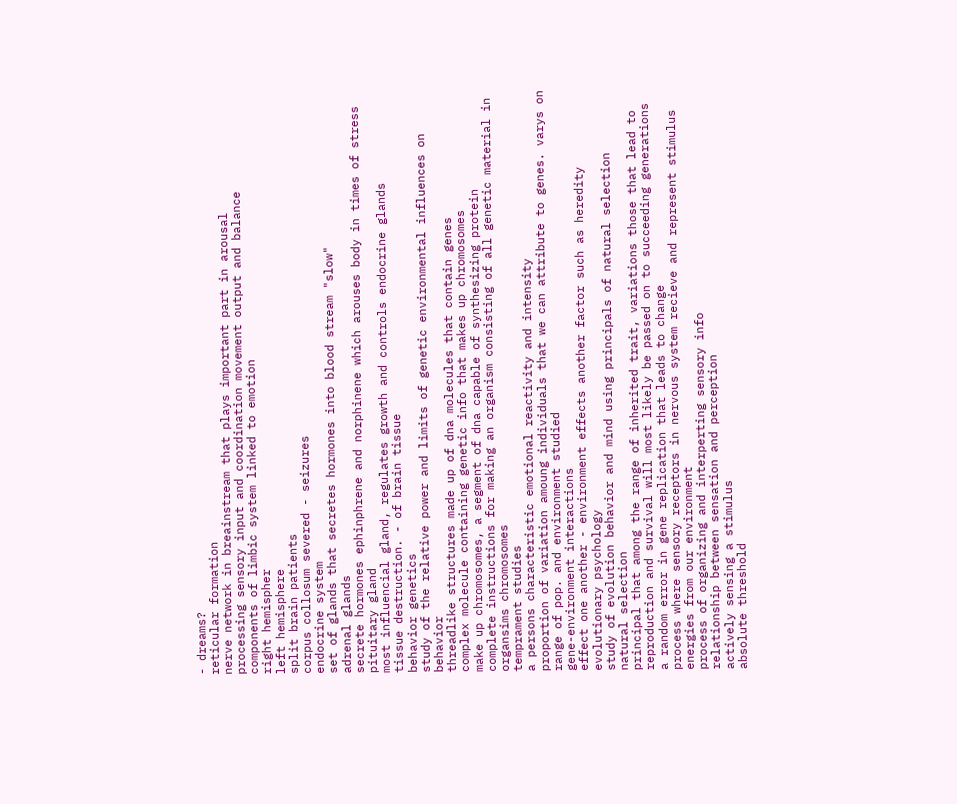- dreams?
reticular formation
nerve network in breainstream that plays important part in arousal
processing sensory input and coordination movement output and balance
components of limbic system linked to emotion
right hemispher
left hemisphere
split brain patients
corpus collosum severed - seizures
endocrine system
set of glands that secretes hormones into blood stream "slow"
adrenal glands
secrete hormones ephinphrene and norphinene which arouses body in times of stress
pituitary gland
most influencial gland, regulates growth and controls endocrine glands
tissue destruction. - of brain tissue
behavior genetics
study of the relative power and limits of genetic environmental influences on behavior
threadlike structures made up of dna molecules that contain genes
complex molecule containing genetic info that makes up chromosomes
make up chromosomes, a segment of dna capable of synthesizing protein
complete instructions for making an organism consisting of all genetic material in organsims chromosomes
temprament studies
a persons characteristic emotional reactivity and intensity
proportion of variation amoung individuals that we can attribute to genes. varys on range of pop. and environment studied
gene-environment interactions
effect one another - environment effects another factor such as heredity
evolutionary psychology
study of evolution behavior and mind using principals of natural selection
natural selection
principal that among the range of inherited trait, variations those that lead to reproduction and survival will most likely be passed on to succeeding generations
a random error in gene replication that leads to change
process where sensory receptors in nervous system recieve and represent stimulus energies from our environment
process of organizing and interperting sensory info
relationship between sensation and perception
actively sensing a stimulus
absolute threshold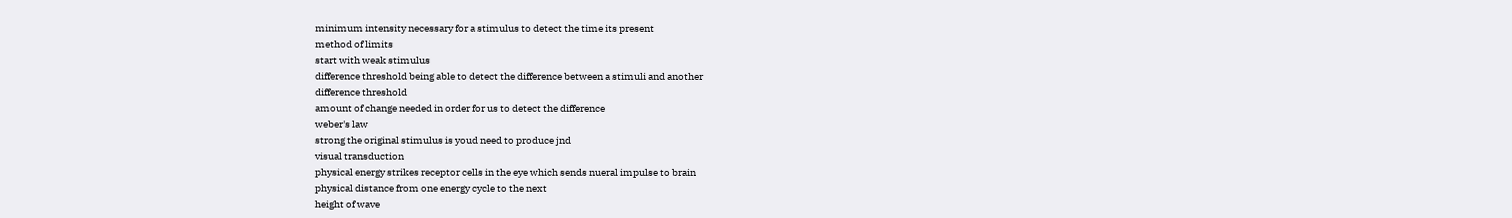minimum intensity necessary for a stimulus to detect the time its present
method of limits
start with weak stimulus
difference threshold being able to detect the difference between a stimuli and another
difference threshold
amount of change needed in order for us to detect the difference
weber's law
strong the original stimulus is youd need to produce jnd
visual transduction
physical energy strikes receptor cells in the eye which sends nueral impulse to brain
physical distance from one energy cycle to the next
height of wave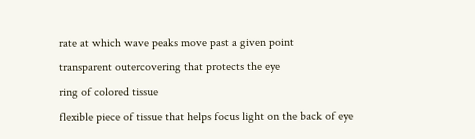rate at which wave peaks move past a given point
transparent outercovering that protects the eye
ring of colored tissue
flexible piece of tissue that helps focus light on the back of eye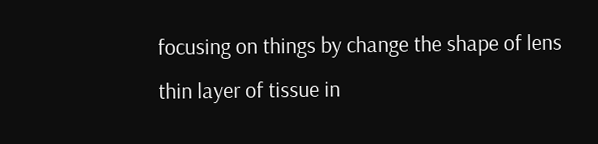focusing on things by change the shape of lens
thin layer of tissue in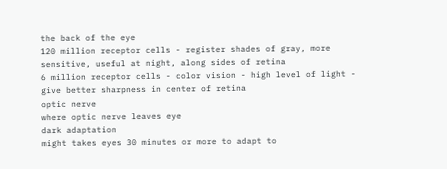the back of the eye
120 million receptor cells - register shades of gray, more sensitive, useful at night, along sides of retina
6 million receptor cells - color vision - high level of light - give better sharpness in center of retina
optic nerve
where optic nerve leaves eye
dark adaptation
might takes eyes 30 minutes or more to adapt to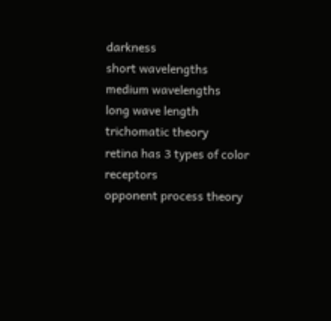darkness
short wavelengths
medium wavelengths
long wave length
trichomatic theory
retina has 3 types of color receptors
opponent process theory